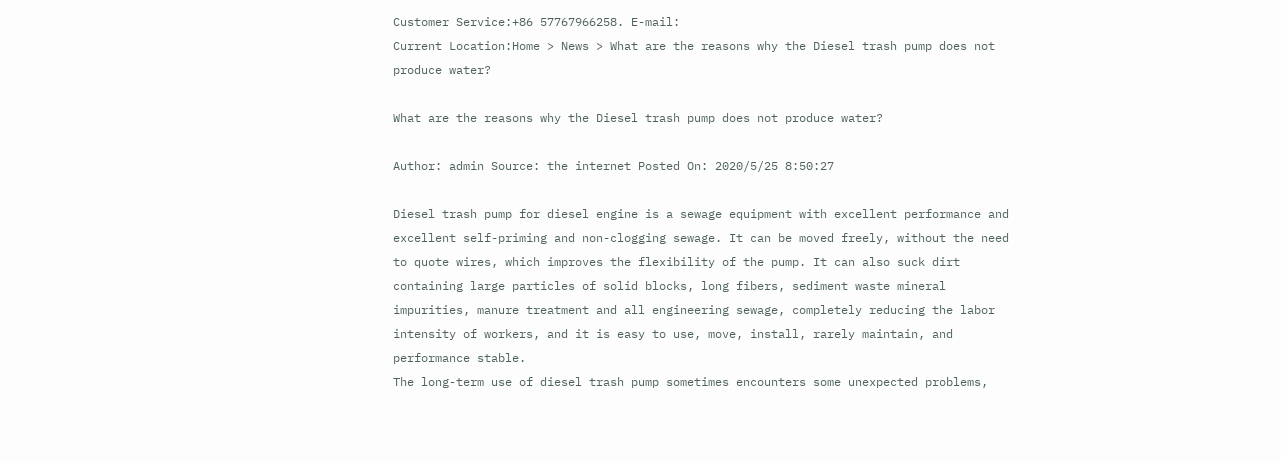Customer Service:+86 57767966258. E-mail:
Current Location:Home > News > What are the reasons why the Diesel trash pump does not produce water?

What are the reasons why the Diesel trash pump does not produce water?

Author: admin Source: the internet Posted On: 2020/5/25 8:50:27

Diesel trash pump for diesel engine is a sewage equipment with excellent performance and excellent self-priming and non-clogging sewage. It can be moved freely, without the need to quote wires, which improves the flexibility of the pump. It can also suck dirt containing large particles of solid blocks, long fibers, sediment waste mineral impurities, manure treatment and all engineering sewage, completely reducing the labor intensity of workers, and it is easy to use, move, install, rarely maintain, and performance stable.
The long-term use of diesel trash pump sometimes encounters some unexpected problems,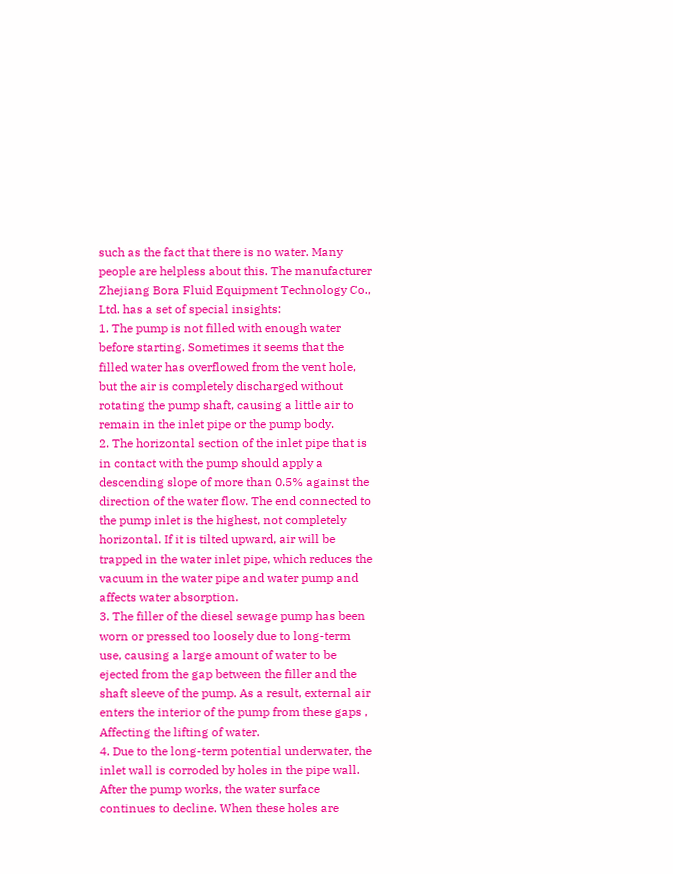such as the fact that there is no water. Many people are helpless about this. The manufacturer Zhejiang Bora Fluid Equipment Technology Co., Ltd. has a set of special insights:
1. The pump is not filled with enough water before starting. Sometimes it seems that the filled water has overflowed from the vent hole, but the air is completely discharged without rotating the pump shaft, causing a little air to remain in the inlet pipe or the pump body.
2. The horizontal section of the inlet pipe that is in contact with the pump should apply a descending slope of more than 0.5% against the direction of the water flow. The end connected to the pump inlet is the highest, not completely horizontal. If it is tilted upward, air will be trapped in the water inlet pipe, which reduces the vacuum in the water pipe and water pump and affects water absorption.
3. The filler of the diesel sewage pump has been worn or pressed too loosely due to long-term use, causing a large amount of water to be ejected from the gap between the filler and the shaft sleeve of the pump. As a result, external air enters the interior of the pump from these gaps , Affecting the lifting of water.
4. Due to the long-term potential underwater, the inlet wall is corroded by holes in the pipe wall. After the pump works, the water surface continues to decline. When these holes are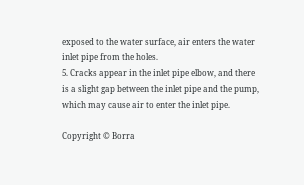exposed to the water surface, air enters the water inlet pipe from the holes.
5. Cracks appear in the inlet pipe elbow, and there is a slight gap between the inlet pipe and the pump, which may cause air to enter the inlet pipe.

Copyright © Borra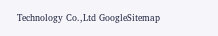Technology Co.,Ltd GoogleSitemap